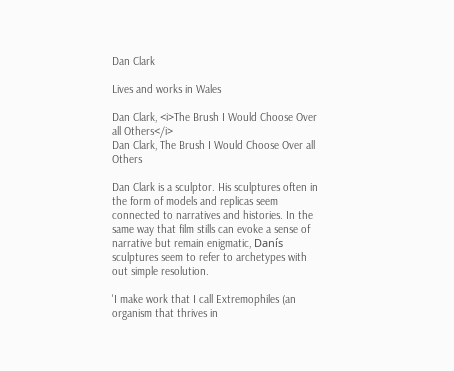Dan Clark

Lives and works in Wales

Dan Clark, <i>The Brush I Would Choose Over all Others</i>
Dan Clark, The Brush I Would Choose Over all Others

Dan Clark is a sculptor. His sculptures often in the form of models and replicas seem connected to narratives and histories. In the same way that film stills can evoke a sense of narrative but remain enigmatic, Danís sculptures seem to refer to archetypes with out simple resolution.

'I make work that I call Extremophiles (an organism that thrives in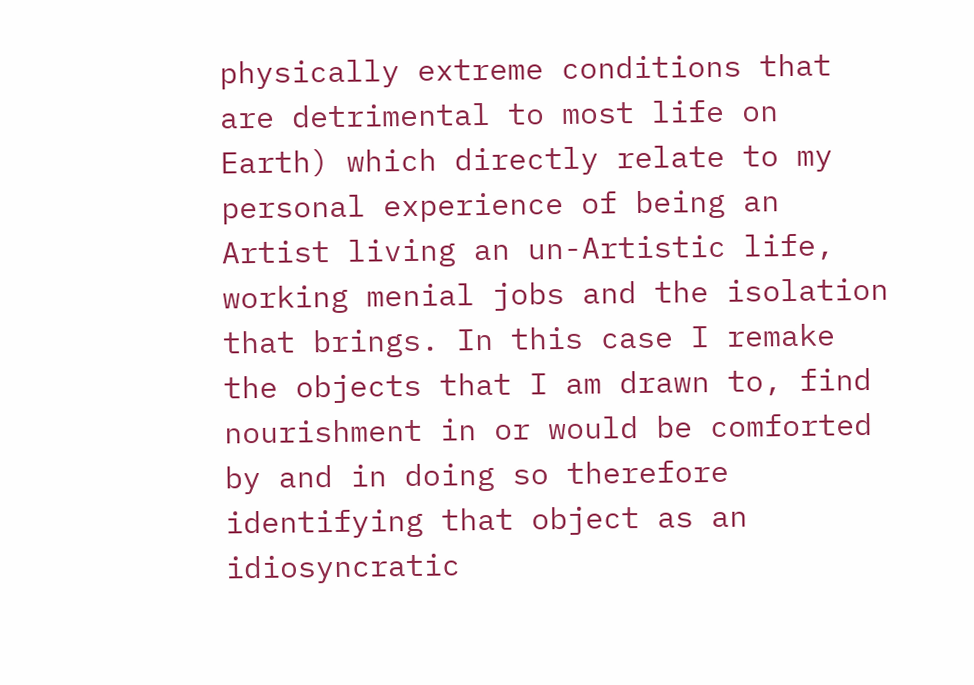physically extreme conditions that are detrimental to most life on Earth) which directly relate to my personal experience of being an Artist living an un-Artistic life, working menial jobs and the isolation that brings. In this case I remake the objects that I am drawn to, find nourishment in or would be comforted by and in doing so therefore identifying that object as an idiosyncratic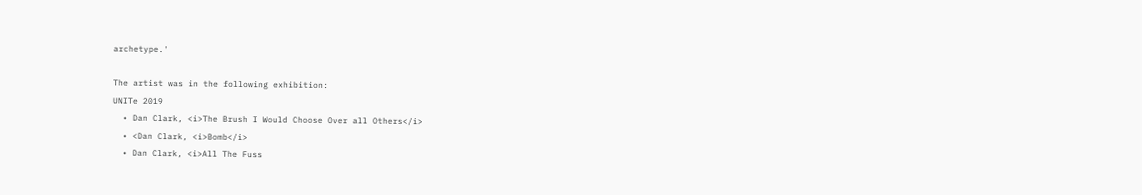archetype.'

The artist was in the following exhibition:
UNITe 2019
  • Dan Clark, <i>The Brush I Would Choose Over all Others</i>
  • <Dan Clark, <i>Bomb</i>
  • Dan Clark, <i>All The Fuss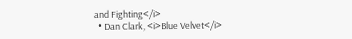and Fighting</i>
  • Dan Clark, <i>Blue Velvet</i>